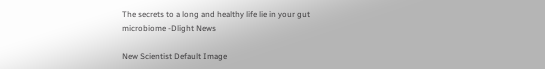The secrets to a long and healthy life lie in your gut microbiome -Dlight News

New Scientist Default Image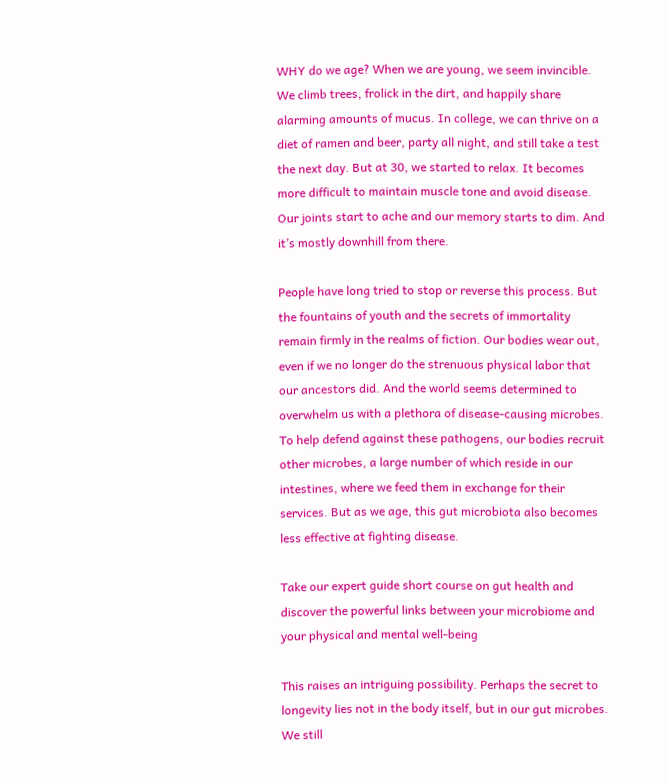WHY do we age? When we are young, we seem invincible. We climb trees, frolick in the dirt, and happily share alarming amounts of mucus. In college, we can thrive on a diet of ramen and beer, party all night, and still take a test the next day. But at 30, we started to relax. It becomes more difficult to maintain muscle tone and avoid disease. Our joints start to ache and our memory starts to dim. And it’s mostly downhill from there.

People have long tried to stop or reverse this process. But the fountains of youth and the secrets of immortality remain firmly in the realms of fiction. Our bodies wear out, even if we no longer do the strenuous physical labor that our ancestors did. And the world seems determined to overwhelm us with a plethora of disease-causing microbes. To help defend against these pathogens, our bodies recruit other microbes, a large number of which reside in our intestines, where we feed them in exchange for their services. But as we age, this gut microbiota also becomes less effective at fighting disease.

Take our expert guide short course on gut health and discover the powerful links between your microbiome and your physical and mental well-being

This raises an intriguing possibility. Perhaps the secret to longevity lies not in the body itself, but in our gut microbes. We still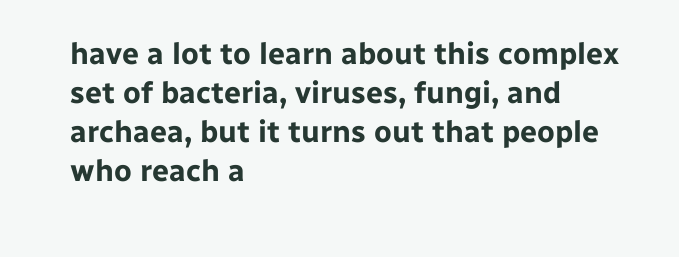have a lot to learn about this complex set of bacteria, viruses, fungi, and archaea, but it turns out that people who reach a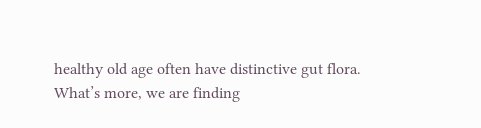healthy old age often have distinctive gut flora. What’s more, we are finding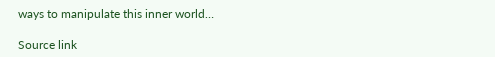ways to manipulate this inner world…

Source link